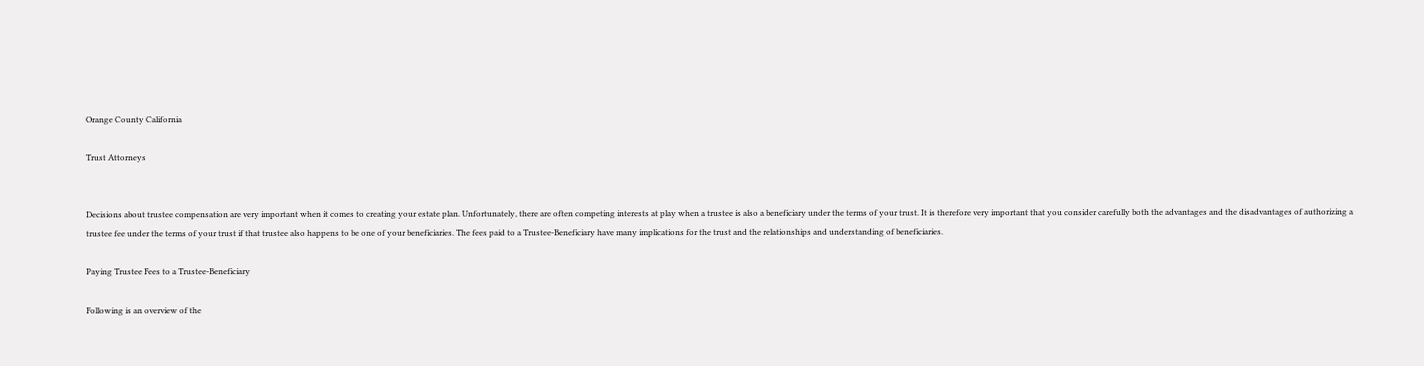Orange County California

Trust Attorneys


Decisions about trustee compensation are very important when it comes to creating your estate plan. Unfortunately, there are often competing interests at play when a trustee is also a beneficiary under the terms of your trust. It is therefore very important that you consider carefully both the advantages and the disadvantages of authorizing a trustee fee under the terms of your trust if that trustee also happens to be one of your beneficiaries. The fees paid to a Trustee-Beneficiary have many implications for the trust and the relationships and understanding of beneficiaries.

Paying Trustee Fees to a Trustee-Beneficiary

Following is an overview of the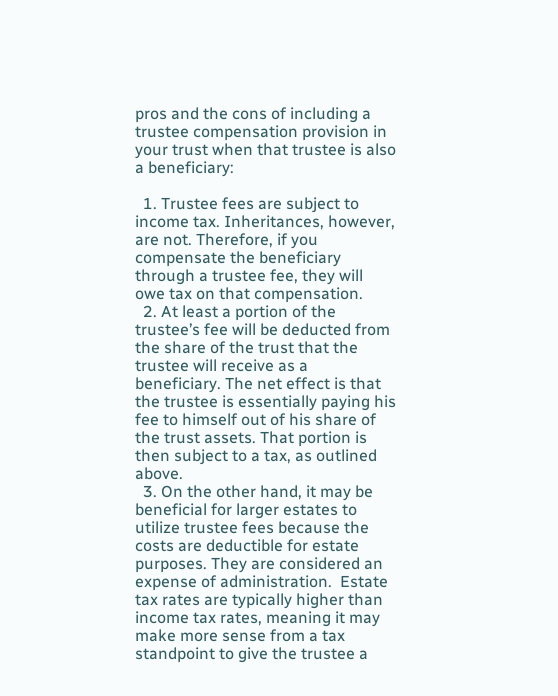pros and the cons of including a trustee compensation provision in your trust when that trustee is also a beneficiary:

  1. Trustee fees are subject to income tax. Inheritances, however, are not. Therefore, if you compensate the beneficiary through a trustee fee, they will owe tax on that compensation.
  2. At least a portion of the trustee’s fee will be deducted from the share of the trust that the trustee will receive as a beneficiary. The net effect is that the trustee is essentially paying his fee to himself out of his share of the trust assets. That portion is then subject to a tax, as outlined above.
  3. On the other hand, it may be beneficial for larger estates to utilize trustee fees because the costs are deductible for estate purposes. They are considered an expense of administration.  Estate tax rates are typically higher than income tax rates, meaning it may make more sense from a tax standpoint to give the trustee a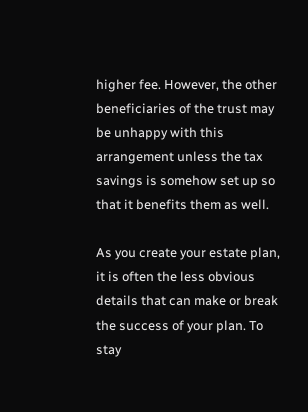higher fee. However, the other beneficiaries of the trust may be unhappy with this arrangement unless the tax savings is somehow set up so that it benefits them as well.

As you create your estate plan, it is often the less obvious details that can make or break the success of your plan. To stay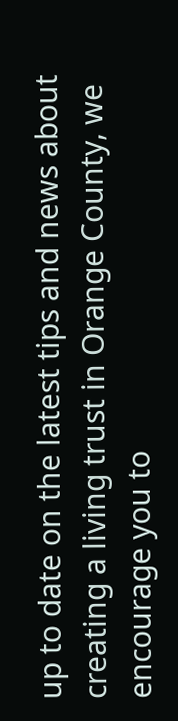up to date on the latest tips and news about creating a living trust in Orange County, we encourage you to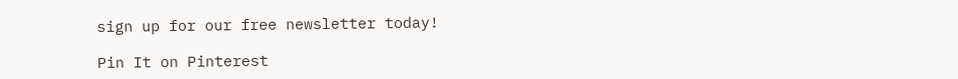sign up for our free newsletter today!

Pin It on Pinterest